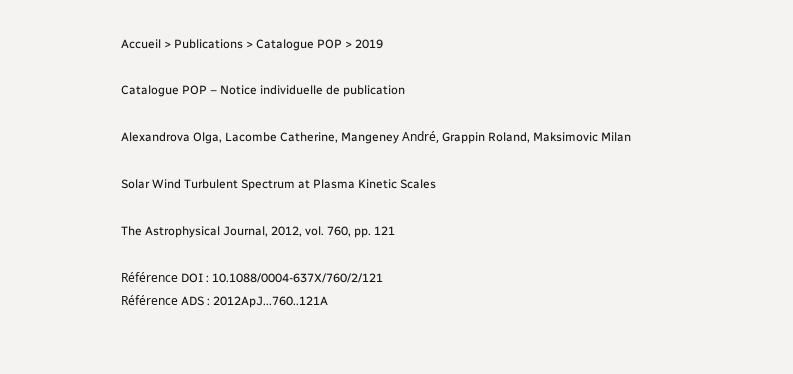Accueil > Publications > Catalogue POP > 2019

Catalogue POP – Notice individuelle de publication

Alexandrova Olga, Lacombe Catherine, Mangeney André, Grappin Roland, Maksimovic Milan

Solar Wind Turbulent Spectrum at Plasma Kinetic Scales

The Astrophysical Journal, 2012, vol. 760, pp. 121

Référence DOI : 10.1088/0004-637X/760/2/121
Référence ADS : 2012ApJ...760..121A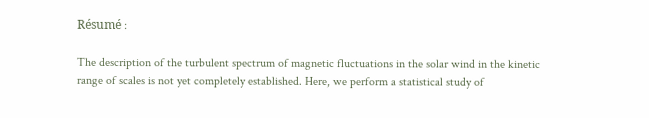Résumé :

The description of the turbulent spectrum of magnetic fluctuations in the solar wind in the kinetic range of scales is not yet completely established. Here, we perform a statistical study of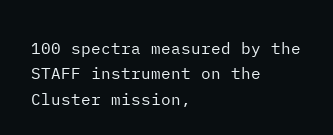100 spectra measured by the STAFF instrument on the Cluster mission,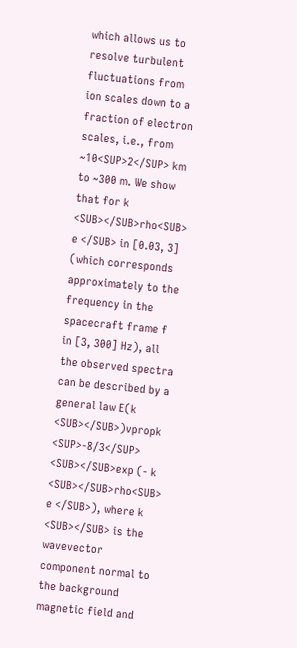which allows us to resolve turbulent fluctuations from ion scales down to a fraction of electron scales, i.e., from ~10<SUP>2</SUP> km to ~300 m. We show that for k <SUB></SUB>rho<SUB> e </SUB> in [0.03, 3] (which corresponds approximately to the frequency in the spacecraft frame f in [3, 300] Hz), all the observed spectra can be described by a general law E(k <SUB></SUB>)vpropk <SUP>-8/3</SUP> <SUB></SUB>exp (- k <SUB></SUB>rho<SUB> e </SUB>), where k <SUB></SUB> is the wavevector component normal to the background magnetic field and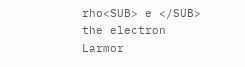rho<SUB> e </SUB> the electron Larmor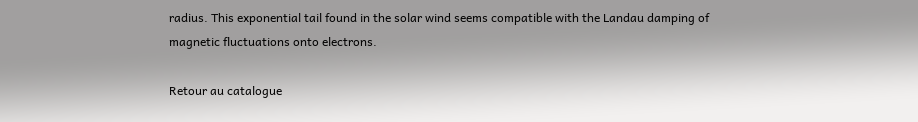radius. This exponential tail found in the solar wind seems compatible with the Landau damping of magnetic fluctuations onto electrons.

Retour au catalogue